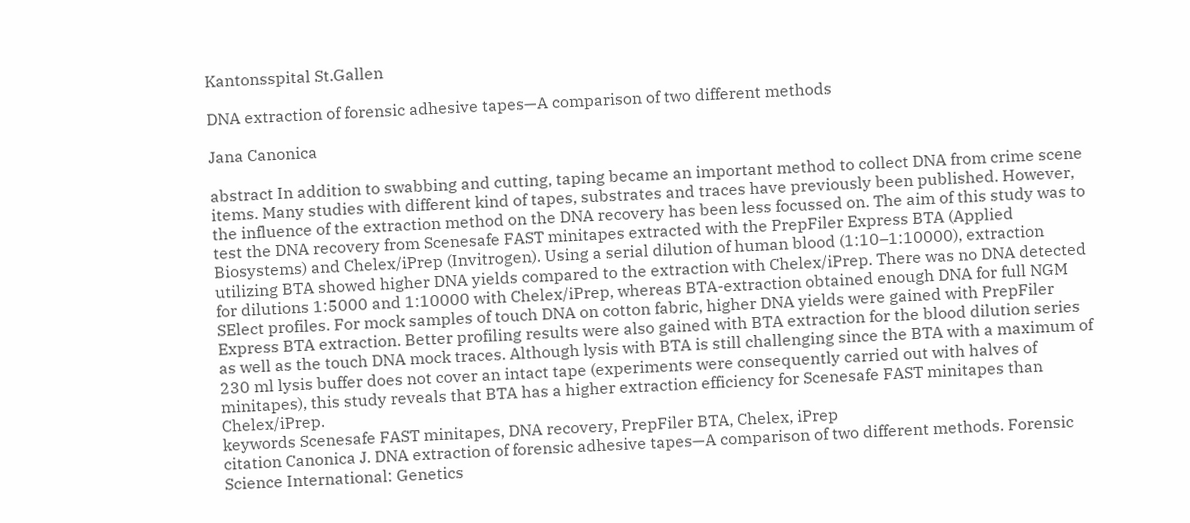Kantonsspital St.Gallen

DNA extraction of forensic adhesive tapes—A comparison of two different methods

Jana Canonica

abstract In addition to swabbing and cutting, taping became an important method to collect DNA from crime scene items. Many studies with different kind of tapes, substrates and traces have previously been published. However, the influence of the extraction method on the DNA recovery has been less focussed on. The aim of this study was to test the DNA recovery from Scenesafe FAST minitapes extracted with the PrepFiler Express BTA (Applied Biosystems) and Chelex/iPrep (Invitrogen). Using a serial dilution of human blood (1:10–1:10000), extraction utilizing BTA showed higher DNA yields compared to the extraction with Chelex/iPrep. There was no DNA detected for dilutions 1:5000 and 1:10000 with Chelex/iPrep, whereas BTA-extraction obtained enough DNA for full NGM SElect profiles. For mock samples of touch DNA on cotton fabric, higher DNA yields were gained with PrepFiler Express BTA extraction. Better profiling results were also gained with BTA extraction for the blood dilution series as well as the touch DNA mock traces. Although lysis with BTA is still challenging since the BTA with a maximum of 230 ml lysis buffer does not cover an intact tape (experiments were consequently carried out with halves of minitapes), this study reveals that BTA has a higher extraction efficiency for Scenesafe FAST minitapes than Chelex/iPrep.
keywords Scenesafe FAST minitapes, DNA recovery, PrepFiler BTA, Chelex, iPrep
citation Canonica J. DNA extraction of forensic adhesive tapes—A comparison of two different methods. Forensic Science International: Genetics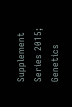Supplement Series 2015; Genetics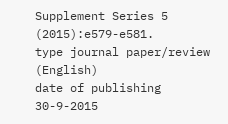Supplement Series 5 (2015):e579-e581.
type journal paper/review (English)
date of publishing 30-9-2015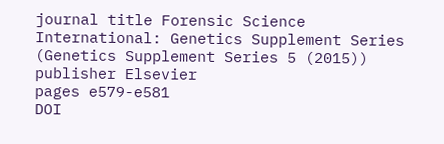journal title Forensic Science International: Genetics Supplement Series (Genetics Supplement Series 5 (2015))
publisher Elsevier
pages e579-e581
DOI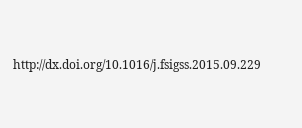http://dx.doi.org/10.1016/j.fsigss.2015.09.229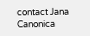contact Jana Canonica